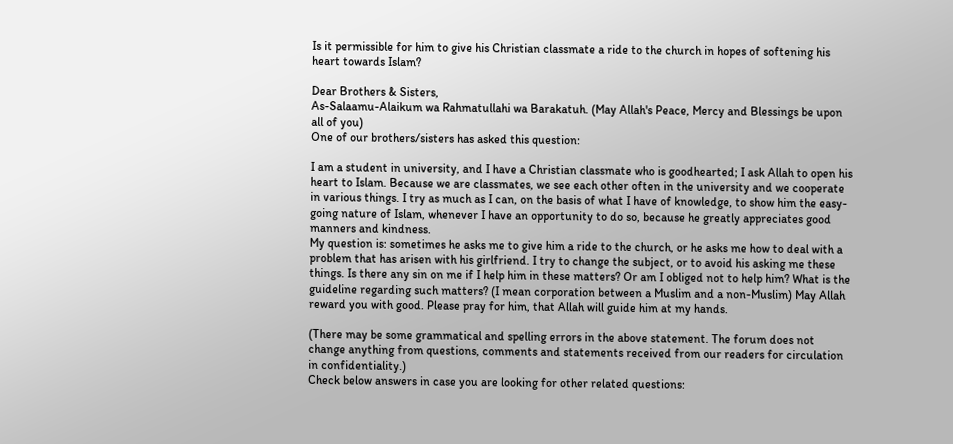Is it permissible for him to give his Christian classmate a ride to the church in hopes of softening his heart towards Islam?

Dear Brothers & Sisters,
As-Salaamu-Alaikum wa Rahmatullahi wa Barakatuh. (May Allah's Peace, Mercy and Blessings be upon all of you)
One of our brothers/sisters has asked this question:

I am a student in university, and I have a Christian classmate who is goodhearted; I ask Allah to open his heart to Islam. Because we are classmates, we see each other often in the university and we cooperate in various things. I try as much as I can, on the basis of what I have of knowledge, to show him the easy-going nature of Islam, whenever I have an opportunity to do so, because he greatly appreciates good manners and kindness.
My question is: sometimes he asks me to give him a ride to the church, or he asks me how to deal with a problem that has arisen with his girlfriend. I try to change the subject, or to avoid his asking me these things. Is there any sin on me if I help him in these matters? Or am I obliged not to help him? What is the guideline regarding such matters? (I mean corporation between a Muslim and a non-Muslim) May Allah reward you with good. Please pray for him, that Allah will guide him at my hands.

(There may be some grammatical and spelling errors in the above statement. The forum does not change anything from questions, comments and statements received from our readers for circulation in confidentiality.)
Check below answers in case you are looking for other related questions: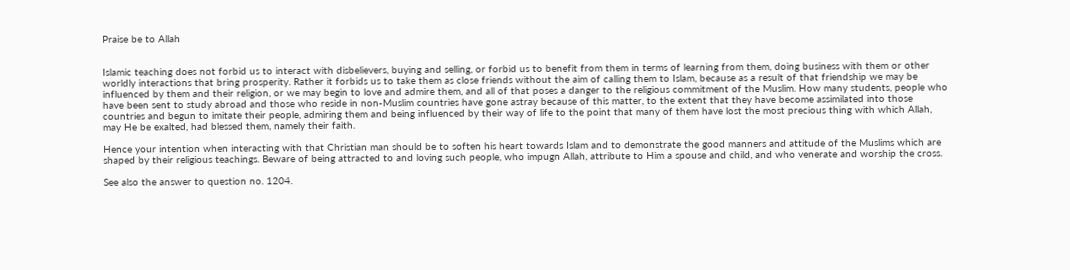Praise be to Allah


Islamic teaching does not forbid us to interact with disbelievers, buying and selling, or forbid us to benefit from them in terms of learning from them, doing business with them or other worldly interactions that bring prosperity. Rather it forbids us to take them as close friends without the aim of calling them to Islam, because as a result of that friendship we may be influenced by them and their religion, or we may begin to love and admire them, and all of that poses a danger to the religious commitment of the Muslim. How many students, people who have been sent to study abroad and those who reside in non-Muslim countries have gone astray because of this matter, to the extent that they have become assimilated into those countries and begun to imitate their people, admiring them and being influenced by their way of life to the point that many of them have lost the most precious thing with which Allah, may He be exalted, had blessed them, namely their faith.

Hence your intention when interacting with that Christian man should be to soften his heart towards Islam and to demonstrate the good manners and attitude of the Muslims which are shaped by their religious teachings. Beware of being attracted to and loving such people, who impugn Allah, attribute to Him a spouse and child, and who venerate and worship the cross.

See also the answer to question no. 1204.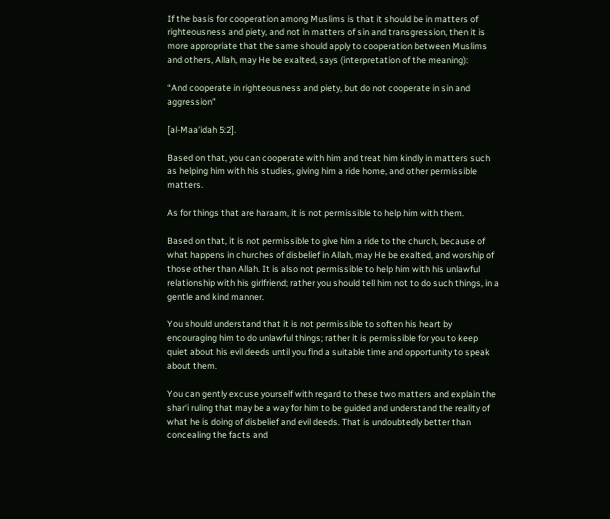If the basis for cooperation among Muslims is that it should be in matters of righteousness and piety, and not in matters of sin and transgression, then it is more appropriate that the same should apply to cooperation between Muslims and others, Allah, may He be exalted, says (interpretation of the meaning):

“And cooperate in righteousness and piety, but do not cooperate in sin and aggression”

[al-Maa’idah 5:2].

Based on that, you can cooperate with him and treat him kindly in matters such as helping him with his studies, giving him a ride home, and other permissible matters.

As for things that are haraam, it is not permissible to help him with them.

Based on that, it is not permissible to give him a ride to the church, because of what happens in churches of disbelief in Allah, may He be exalted, and worship of those other than Allah. It is also not permissible to help him with his unlawful relationship with his girlfriend; rather you should tell him not to do such things, in a gentle and kind manner.

You should understand that it is not permissible to soften his heart by encouraging him to do unlawful things; rather it is permissible for you to keep quiet about his evil deeds until you find a suitable time and opportunity to speak about them.

You can gently excuse yourself with regard to these two matters and explain the shar‘i ruling that may be a way for him to be guided and understand the reality of what he is doing of disbelief and evil deeds. That is undoubtedly better than concealing the facts and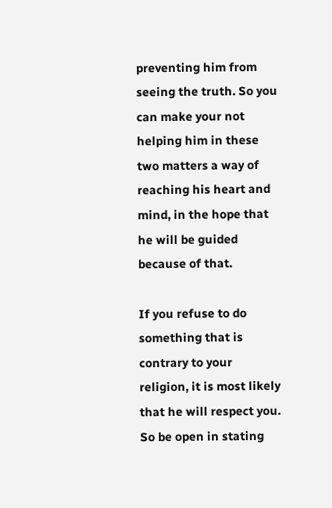preventing him from seeing the truth. So you can make your not helping him in these two matters a way of reaching his heart and mind, in the hope that he will be guided because of that.

If you refuse to do something that is contrary to your religion, it is most likely that he will respect you. So be open in stating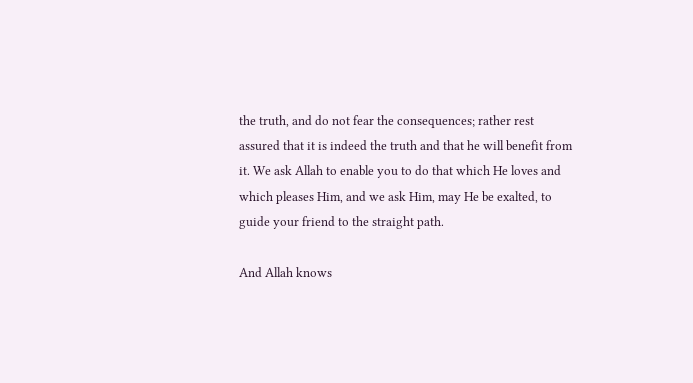the truth, and do not fear the consequences; rather rest assured that it is indeed the truth and that he will benefit from it. We ask Allah to enable you to do that which He loves and which pleases Him, and we ask Him, may He be exalted, to guide your friend to the straight path.

And Allah knows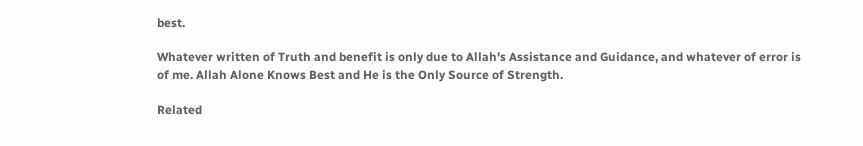best.

Whatever written of Truth and benefit is only due to Allah's Assistance and Guidance, and whatever of error is of me. Allah Alone Knows Best and He is the Only Source of Strength.

Related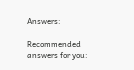Answers:

Recommended answers for you: